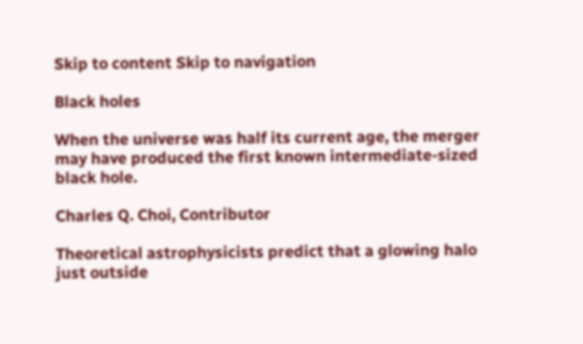Skip to content Skip to navigation

Black holes

When the universe was half its current age, the merger may have produced the first known intermediate-sized black hole.

Charles Q. Choi, Contributor

Theoretical astrophysicists predict that a glowing halo just outside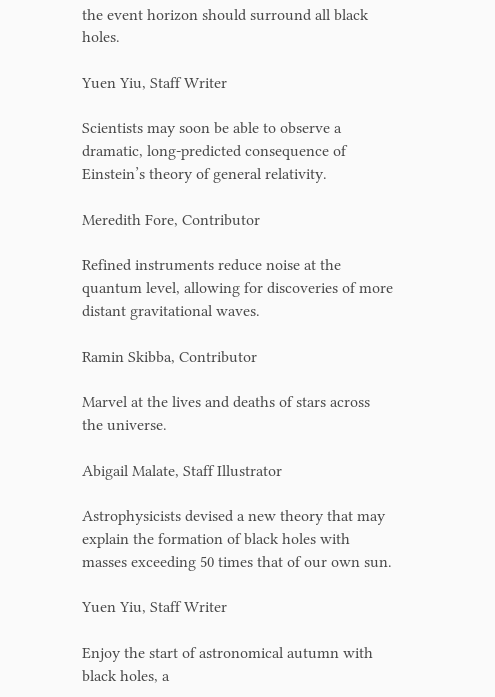the event horizon should surround all black holes.

Yuen Yiu, Staff Writer

Scientists may soon be able to observe a dramatic, long-predicted consequence of Einstein’s theory of general relativity.

Meredith Fore, Contributor

Refined instruments reduce noise at the quantum level, allowing for discoveries of more distant gravitational waves.

Ramin Skibba, Contributor

Marvel at the lives and deaths of stars across the universe.

Abigail Malate, Staff Illustrator

Astrophysicists devised a new theory that may explain the formation of black holes with masses exceeding 50 times that of our own sun.

Yuen Yiu, Staff Writer

Enjoy the start of astronomical autumn with black holes, a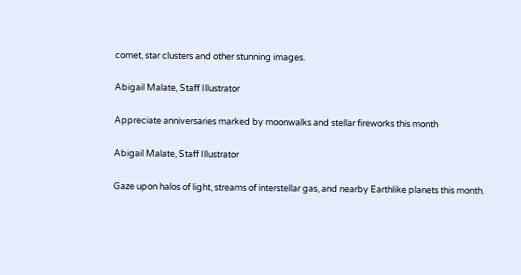comet, star clusters and other stunning images.

Abigail Malate, Staff Illustrator

Appreciate anniversaries marked by moonwalks and stellar fireworks this month

Abigail Malate, Staff Illustrator

Gaze upon halos of light, streams of interstellar gas, and nearby Earthlike planets this month.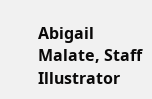Abigail Malate, Staff Illustrator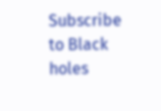Subscribe to Black holes